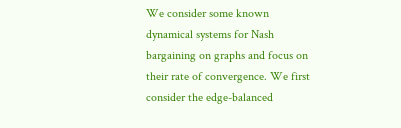We consider some known dynamical systems for Nash bargaining on graphs and focus on their rate of convergence. We first consider the edge-balanced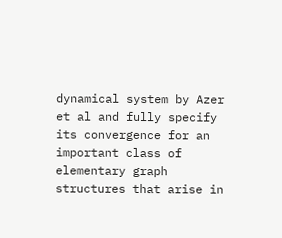dynamical system by Azer et al and fully specify its convergence for an important class of elementary graph structures that arise in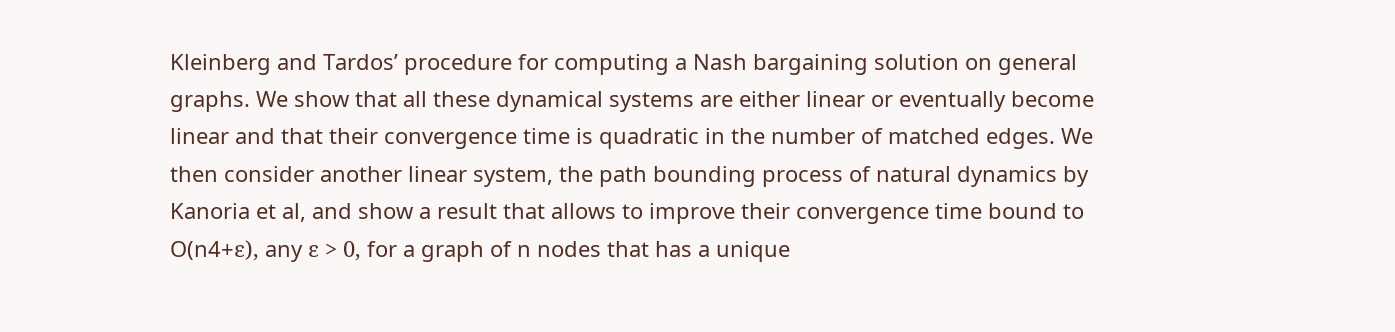Kleinberg and Tardos’ procedure for computing a Nash bargaining solution on general graphs. We show that all these dynamical systems are either linear or eventually become linear and that their convergence time is quadratic in the number of matched edges. We then consider another linear system, the path bounding process of natural dynamics by Kanoria et al, and show a result that allows to improve their convergence time bound to O(n4+ε), any ε > 0, for a graph of n nodes that has a unique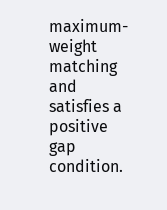maximum-weight matching and satisfies a positive gap condition.